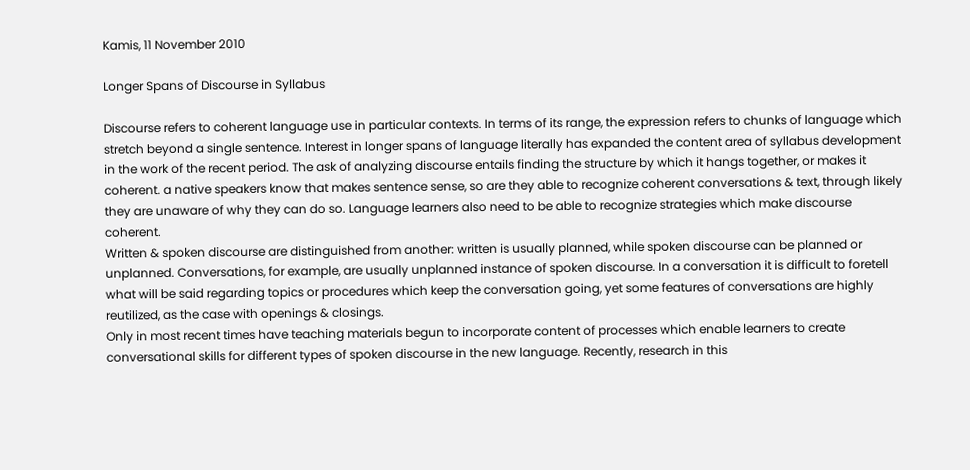Kamis, 11 November 2010

Longer Spans of Discourse in Syllabus

Discourse refers to coherent language use in particular contexts. In terms of its range, the expression refers to chunks of language which stretch beyond a single sentence. Interest in longer spans of language literally has expanded the content area of syllabus development in the work of the recent period. The ask of analyzing discourse entails finding the structure by which it hangs together, or makes it coherent. a native speakers know that makes sentence sense, so are they able to recognize coherent conversations & text, through likely they are unaware of why they can do so. Language learners also need to be able to recognize strategies which make discourse coherent.
Written & spoken discourse are distinguished from another: written is usually planned, while spoken discourse can be planned or unplanned. Conversations, for example, are usually unplanned instance of spoken discourse. In a conversation it is difficult to foretell what will be said regarding topics or procedures which keep the conversation going, yet some features of conversations are highly reutilized, as the case with openings & closings.
Only in most recent times have teaching materials begun to incorporate content of processes which enable learners to create conversational skills for different types of spoken discourse in the new language. Recently, research in this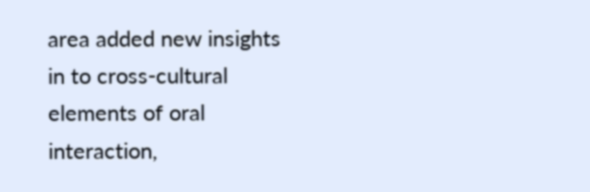area added new insights in to cross-cultural elements of oral interaction,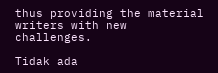thus providing the material writers with new challenges.

Tidak ada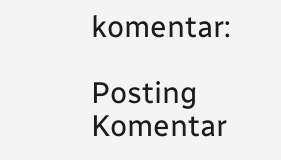komentar:

Posting Komentar